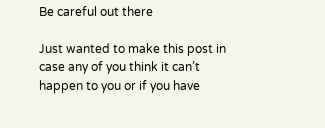Be careful out there

Just wanted to make this post in case any of you think it can’t happen to you or if you have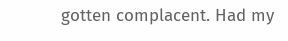gotten complacent. Had my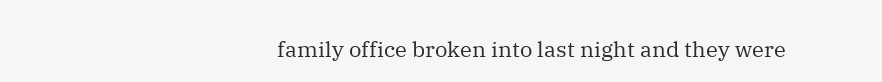family office broken into last night and they were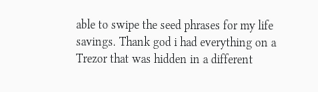able to swipe the seed phrases for my life savings. Thank god i had everything on a Trezor that was hidden in a different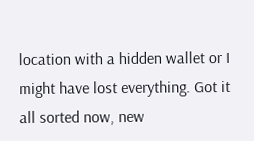location with a hidden wallet or I might have lost everything. Got it all sorted now, new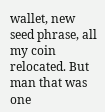wallet, new seed phrase, all my coin relocated. But man that was one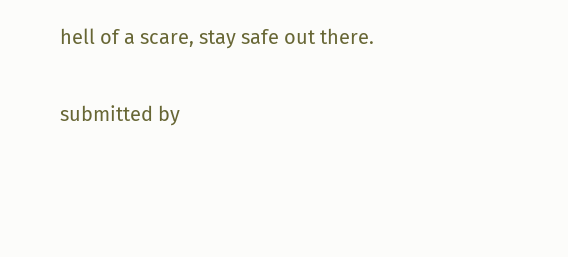hell of a scare, stay safe out there.

submitted by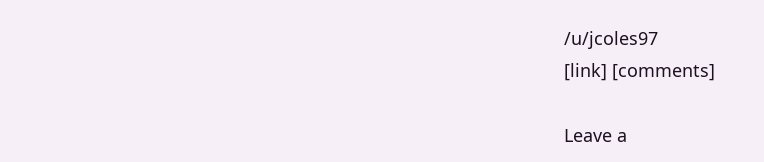/u/jcoles97
[link] [comments]

Leave a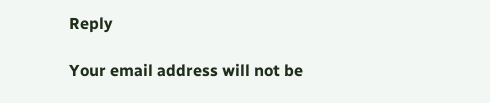Reply

Your email address will not be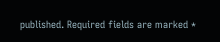published. Required fields are marked *